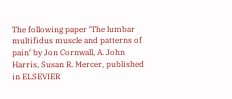The following paper ‘The lumbar multifidus muscle and patterns of pain‘ by Jon Cornwall, A. John Harris, Susan R. Mercer, published in ELSEVIER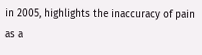in 2005, highlights the inaccuracy of pain as a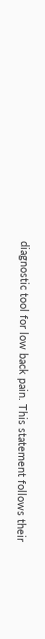diagnostic tool for low back pain. This statement follows their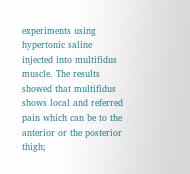experiments using hypertonic saline injected into multifidus muscle. The results showed that multifidus shows local and referred pain which can be to the anterior or the posterior thigh;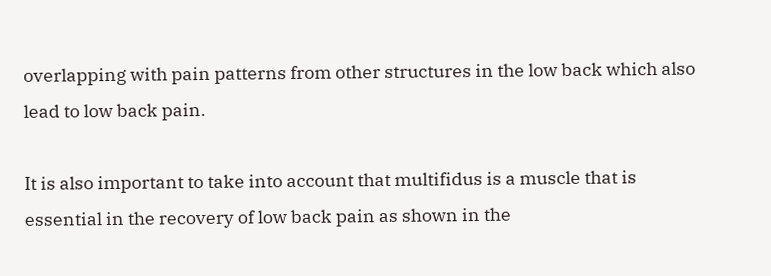overlapping with pain patterns from other structures in the low back which also lead to low back pain.

It is also important to take into account that multifidus is a muscle that is essential in the recovery of low back pain as shown in the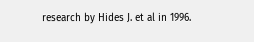research by Hides J. et al in 1996.